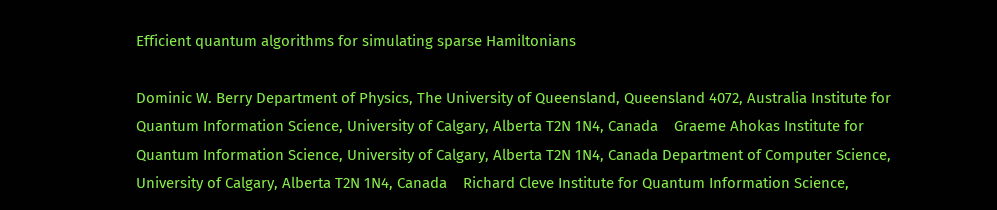Efficient quantum algorithms for simulating sparse Hamiltonians

Dominic W. Berry Department of Physics, The University of Queensland, Queensland 4072, Australia Institute for Quantum Information Science, University of Calgary, Alberta T2N 1N4, Canada    Graeme Ahokas Institute for Quantum Information Science, University of Calgary, Alberta T2N 1N4, Canada Department of Computer Science, University of Calgary, Alberta T2N 1N4, Canada    Richard Cleve Institute for Quantum Information Science,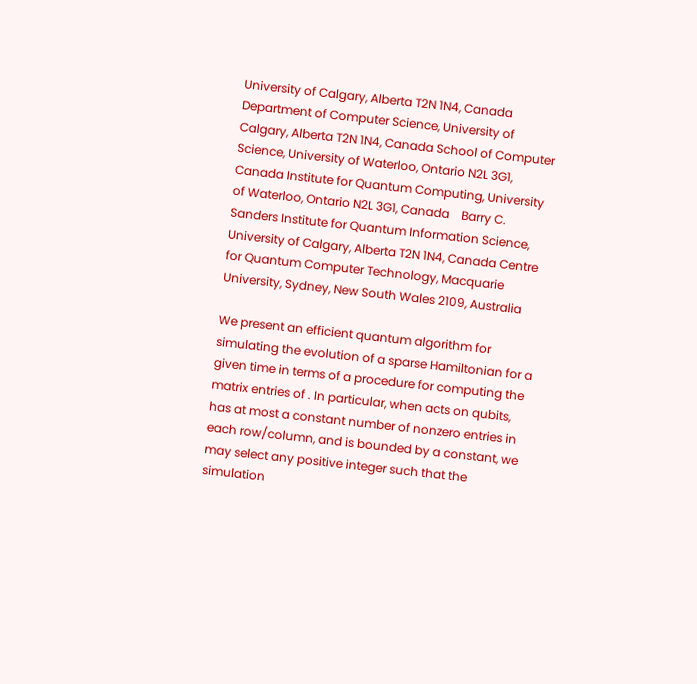University of Calgary, Alberta T2N 1N4, Canada Department of Computer Science, University of Calgary, Alberta T2N 1N4, Canada School of Computer Science, University of Waterloo, Ontario N2L 3G1, Canada Institute for Quantum Computing, University of Waterloo, Ontario N2L 3G1, Canada    Barry C. Sanders Institute for Quantum Information Science, University of Calgary, Alberta T2N 1N4, Canada Centre for Quantum Computer Technology, Macquarie University, Sydney, New South Wales 2109, Australia

We present an efficient quantum algorithm for simulating the evolution of a sparse Hamiltonian for a given time in terms of a procedure for computing the matrix entries of . In particular, when acts on qubits, has at most a constant number of nonzero entries in each row/column, and is bounded by a constant, we may select any positive integer such that the simulation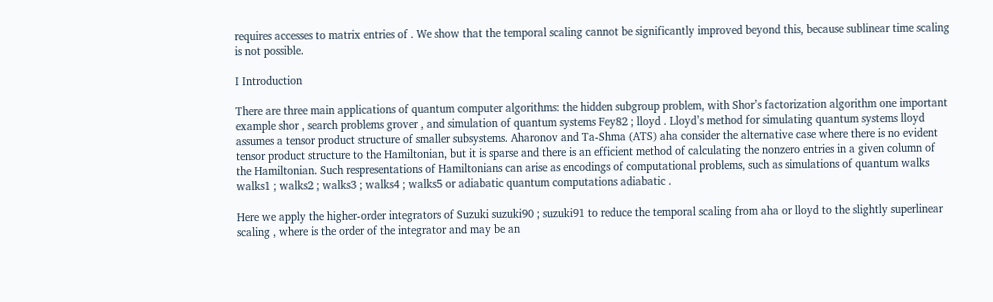requires accesses to matrix entries of . We show that the temporal scaling cannot be significantly improved beyond this, because sublinear time scaling is not possible.

I Introduction

There are three main applications of quantum computer algorithms: the hidden subgroup problem, with Shor’s factorization algorithm one important example shor , search problems grover , and simulation of quantum systems Fey82 ; lloyd . Lloyd’s method for simulating quantum systems lloyd assumes a tensor product structure of smaller subsystems. Aharonov and Ta-Shma (ATS) aha consider the alternative case where there is no evident tensor product structure to the Hamiltonian, but it is sparse and there is an efficient method of calculating the nonzero entries in a given column of the Hamiltonian. Such respresentations of Hamiltonians can arise as encodings of computational problems, such as simulations of quantum walks walks1 ; walks2 ; walks3 ; walks4 ; walks5 or adiabatic quantum computations adiabatic .

Here we apply the higher-order integrators of Suzuki suzuki90 ; suzuki91 to reduce the temporal scaling from aha or lloyd to the slightly superlinear scaling , where is the order of the integrator and may be an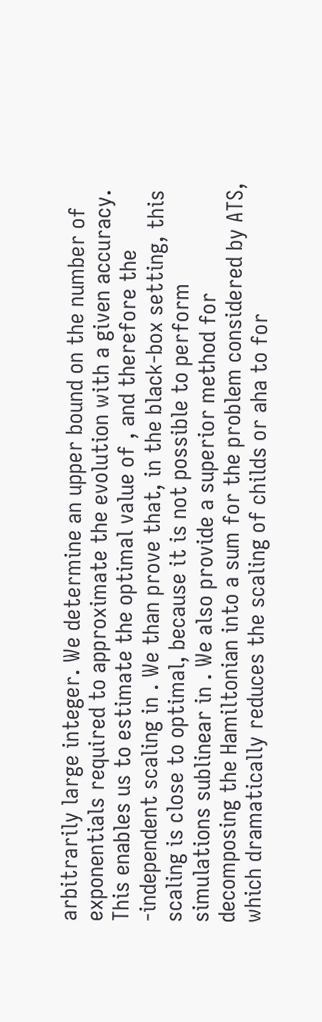arbitrarily large integer. We determine an upper bound on the number of exponentials required to approximate the evolution with a given accuracy. This enables us to estimate the optimal value of , and therefore the -independent scaling in . We than prove that, in the black-box setting, this scaling is close to optimal, because it is not possible to perform simulations sublinear in . We also provide a superior method for decomposing the Hamiltonian into a sum for the problem considered by ATS, which dramatically reduces the scaling of childs or aha to for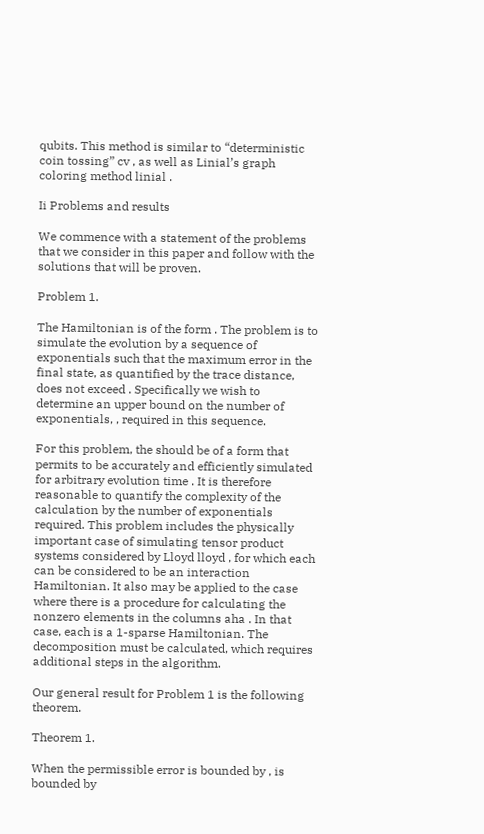qubits. This method is similar to “deterministic coin tossing” cv , as well as Linial’s graph coloring method linial .

Ii Problems and results

We commence with a statement of the problems that we consider in this paper and follow with the solutions that will be proven.

Problem 1.

The Hamiltonian is of the form . The problem is to simulate the evolution by a sequence of exponentials such that the maximum error in the final state, as quantified by the trace distance, does not exceed . Specifically we wish to determine an upper bound on the number of exponentials, , required in this sequence.

For this problem, the should be of a form that permits to be accurately and efficiently simulated for arbitrary evolution time . It is therefore reasonable to quantify the complexity of the calculation by the number of exponentials required. This problem includes the physically important case of simulating tensor product systems considered by Lloyd lloyd , for which each can be considered to be an interaction Hamiltonian. It also may be applied to the case where there is a procedure for calculating the nonzero elements in the columns aha . In that case, each is a 1-sparse Hamiltonian. The decomposition must be calculated, which requires additional steps in the algorithm.

Our general result for Problem 1 is the following theorem.

Theorem 1.

When the permissible error is bounded by , is bounded by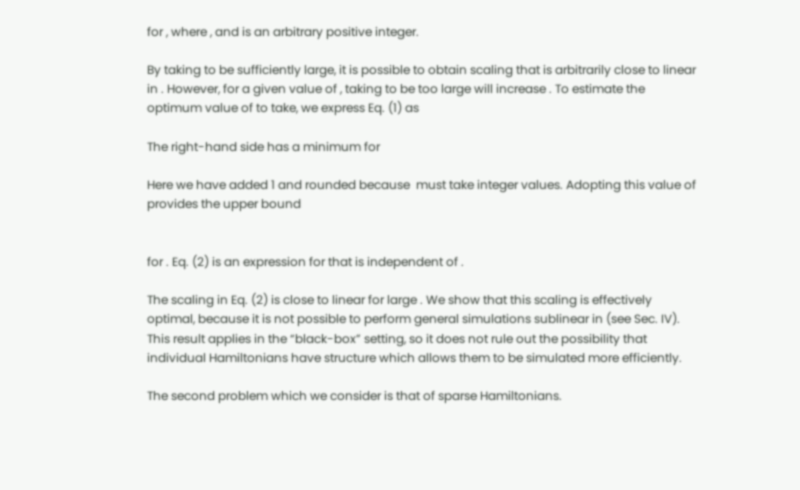for , where , and is an arbitrary positive integer.

By taking to be sufficiently large, it is possible to obtain scaling that is arbitrarily close to linear in . However, for a given value of , taking to be too large will increase . To estimate the optimum value of to take, we express Eq. (1) as

The right-hand side has a minimum for

Here we have added 1 and rounded because  must take integer values. Adopting this value of provides the upper bound


for . Eq. (2) is an expression for that is independent of .

The scaling in Eq. (2) is close to linear for large . We show that this scaling is effectively optimal, because it is not possible to perform general simulations sublinear in (see Sec. IV). This result applies in the “black-box” setting, so it does not rule out the possibility that individual Hamiltonians have structure which allows them to be simulated more efficiently.

The second problem which we consider is that of sparse Hamiltonians.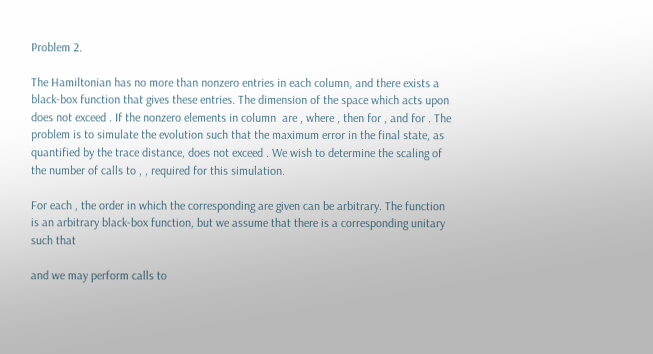Problem 2.

The Hamiltonian has no more than nonzero entries in each column, and there exists a black-box function that gives these entries. The dimension of the space which acts upon does not exceed . If the nonzero elements in column  are , where , then for , and for . The problem is to simulate the evolution such that the maximum error in the final state, as quantified by the trace distance, does not exceed . We wish to determine the scaling of the number of calls to , , required for this simulation.

For each , the order in which the corresponding are given can be arbitrary. The function is an arbitrary black-box function, but we assume that there is a corresponding unitary such that

and we may perform calls to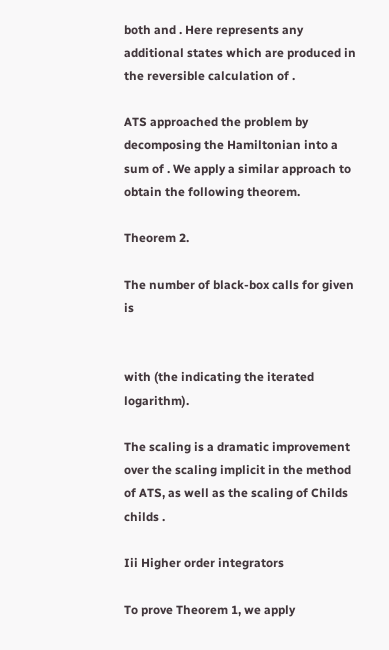both and . Here represents any additional states which are produced in the reversible calculation of .

ATS approached the problem by decomposing the Hamiltonian into a sum of . We apply a similar approach to obtain the following theorem.

Theorem 2.

The number of black-box calls for given is


with (the indicating the iterated logarithm).

The scaling is a dramatic improvement over the scaling implicit in the method of ATS, as well as the scaling of Childs childs .

Iii Higher order integrators

To prove Theorem 1, we apply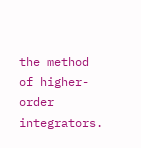the method of higher-order integrators.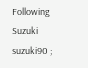Following Suzuki suzuki90 ;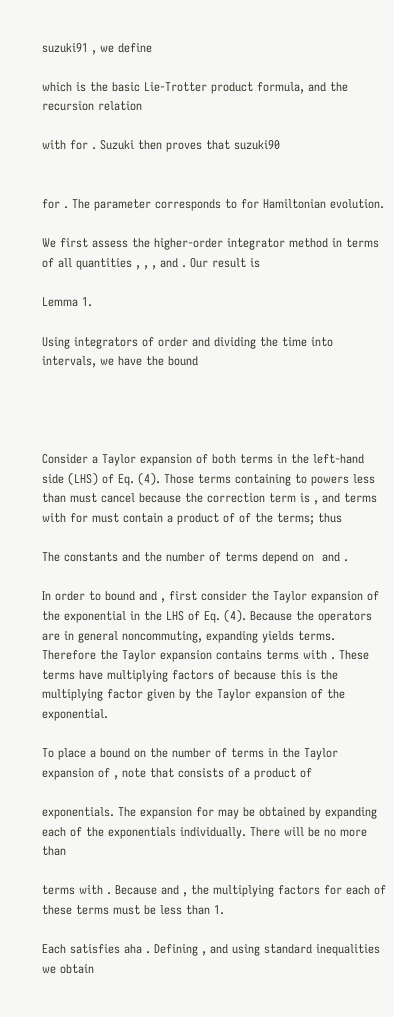suzuki91 , we define

which is the basic Lie-Trotter product formula, and the recursion relation

with for . Suzuki then proves that suzuki90


for . The parameter corresponds to for Hamiltonian evolution.

We first assess the higher-order integrator method in terms of all quantities , , , and . Our result is

Lemma 1.

Using integrators of order and dividing the time into  intervals, we have the bound




Consider a Taylor expansion of both terms in the left-hand side (LHS) of Eq. (4). Those terms containing to powers less than must cancel because the correction term is , and terms with for must contain a product of of the terms; thus

The constants and the number of terms depend on  and .

In order to bound and , first consider the Taylor expansion of the exponential in the LHS of Eq. (4). Because the operators  are in general noncommuting, expanding yields terms. Therefore the Taylor expansion contains terms with . These terms have multiplying factors of because this is the multiplying factor given by the Taylor expansion of the exponential.

To place a bound on the number of terms in the Taylor expansion of , note that consists of a product of

exponentials. The expansion for may be obtained by expanding each of the exponentials individually. There will be no more than

terms with . Because and , the multiplying factors for each of these terms must be less than 1.

Each satisfies aha . Defining , and using standard inequalities we obtain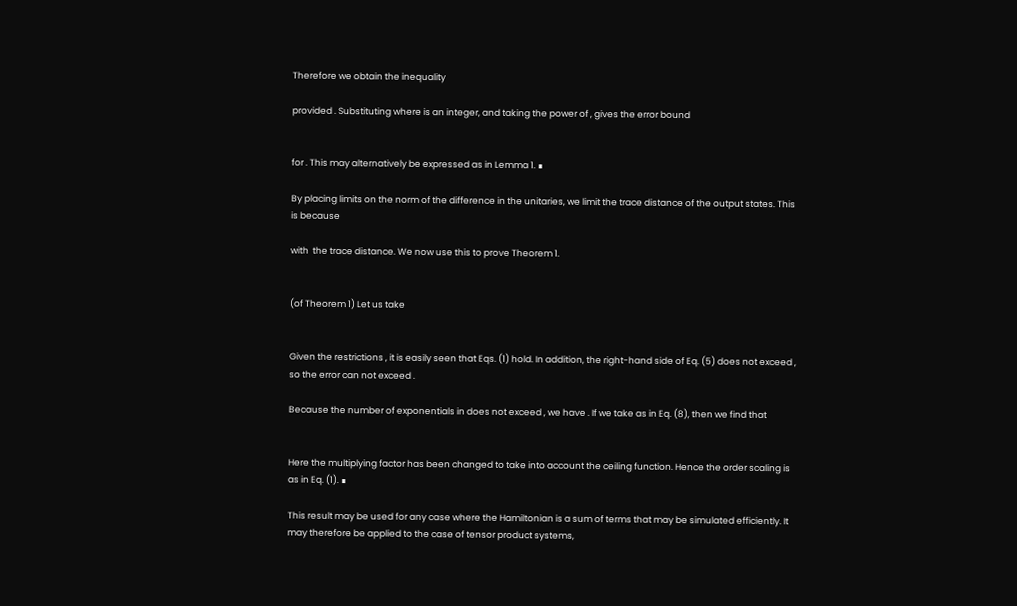Therefore we obtain the inequality

provided . Substituting where is an integer, and taking the power of , gives the error bound


for . This may alternatively be expressed as in Lemma 1. ∎

By placing limits on the norm of the difference in the unitaries, we limit the trace distance of the output states. This is because

with  the trace distance. We now use this to prove Theorem 1.


(of Theorem 1) Let us take


Given the restrictions , it is easily seen that Eqs. (1) hold. In addition, the right-hand side of Eq. (5) does not exceed , so the error can not exceed .

Because the number of exponentials in does not exceed , we have . If we take as in Eq. (8), then we find that


Here the multiplying factor has been changed to take into account the ceiling function. Hence the order scaling is as in Eq. (1). ∎

This result may be used for any case where the Hamiltonian is a sum of terms that may be simulated efficiently. It may therefore be applied to the case of tensor product systems,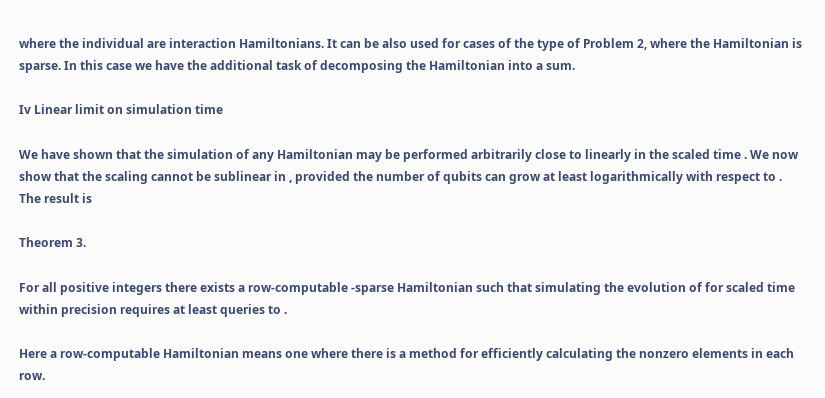where the individual are interaction Hamiltonians. It can be also used for cases of the type of Problem 2, where the Hamiltonian is sparse. In this case we have the additional task of decomposing the Hamiltonian into a sum.

Iv Linear limit on simulation time

We have shown that the simulation of any Hamiltonian may be performed arbitrarily close to linearly in the scaled time . We now show that the scaling cannot be sublinear in , provided the number of qubits can grow at least logarithmically with respect to . The result is

Theorem 3.

For all positive integers there exists a row-computable -sparse Hamiltonian such that simulating the evolution of for scaled time within precision requires at least queries to .

Here a row-computable Hamiltonian means one where there is a method for efficiently calculating the nonzero elements in each row.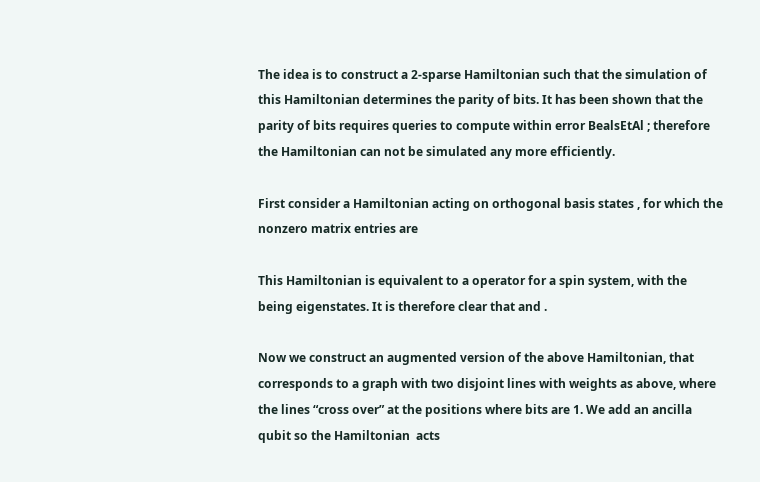The idea is to construct a 2-sparse Hamiltonian such that the simulation of this Hamiltonian determines the parity of bits. It has been shown that the parity of bits requires queries to compute within error BealsEtAl ; therefore the Hamiltonian can not be simulated any more efficiently.

First consider a Hamiltonian acting on orthogonal basis states , for which the nonzero matrix entries are

This Hamiltonian is equivalent to a operator for a spin system, with the being eigenstates. It is therefore clear that and .

Now we construct an augmented version of the above Hamiltonian, that corresponds to a graph with two disjoint lines with weights as above, where the lines “cross over” at the positions where bits are 1. We add an ancilla qubit so the Hamiltonian  acts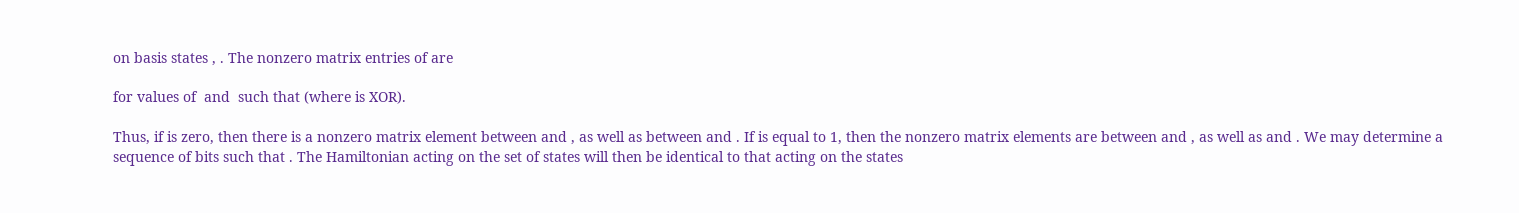on basis states , . The nonzero matrix entries of are

for values of  and  such that (where is XOR).

Thus, if is zero, then there is a nonzero matrix element between and , as well as between and . If is equal to 1, then the nonzero matrix elements are between and , as well as and . We may determine a sequence of bits such that . The Hamiltonian acting on the set of states will then be identical to that acting on the states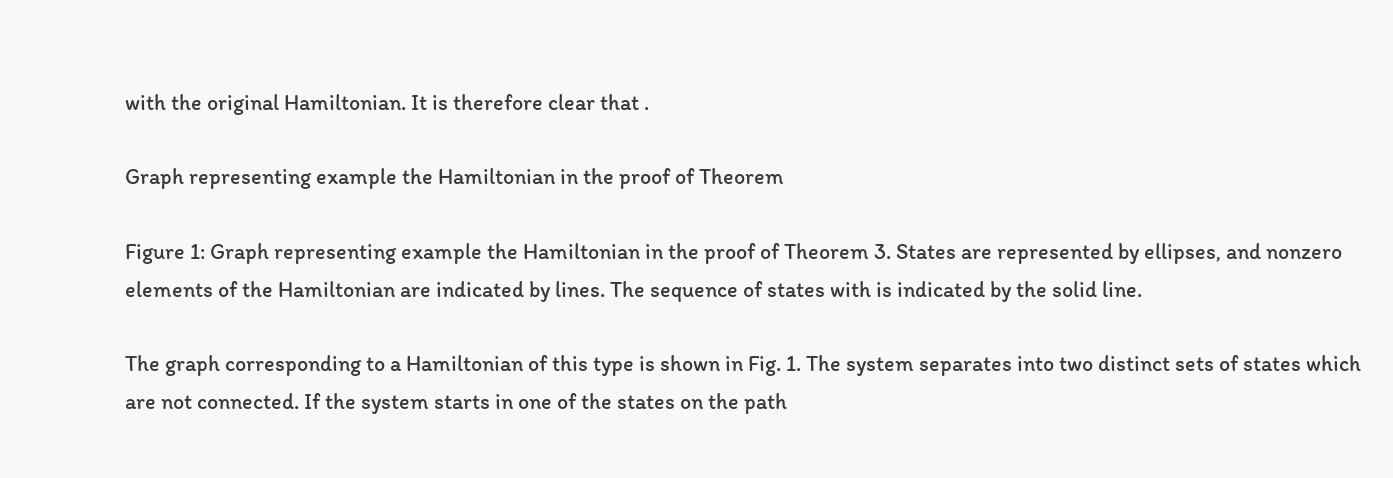with the original Hamiltonian. It is therefore clear that .

Graph representing example the Hamiltonian in the proof of Theorem

Figure 1: Graph representing example the Hamiltonian in the proof of Theorem 3. States are represented by ellipses, and nonzero elements of the Hamiltonian are indicated by lines. The sequence of states with is indicated by the solid line.

The graph corresponding to a Hamiltonian of this type is shown in Fig. 1. The system separates into two distinct sets of states which are not connected. If the system starts in one of the states on the path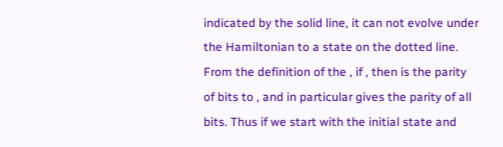indicated by the solid line, it can not evolve under the Hamiltonian to a state on the dotted line. From the definition of the , if , then is the parity of bits to , and in particular gives the parity of all bits. Thus if we start with the initial state and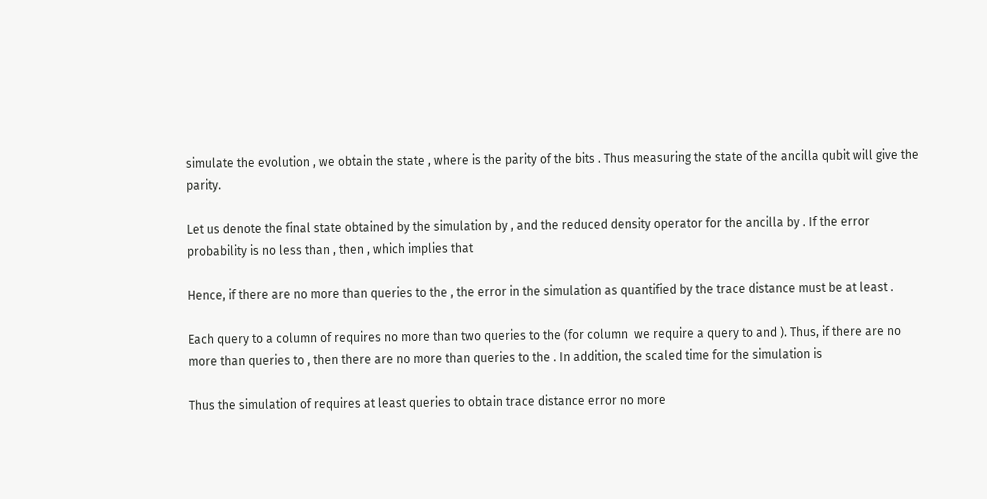simulate the evolution , we obtain the state , where is the parity of the bits . Thus measuring the state of the ancilla qubit will give the parity.

Let us denote the final state obtained by the simulation by , and the reduced density operator for the ancilla by . If the error probability is no less than , then , which implies that

Hence, if there are no more than queries to the , the error in the simulation as quantified by the trace distance must be at least .

Each query to a column of requires no more than two queries to the (for column  we require a query to and ). Thus, if there are no more than queries to , then there are no more than queries to the . In addition, the scaled time for the simulation is

Thus the simulation of requires at least queries to obtain trace distance error no more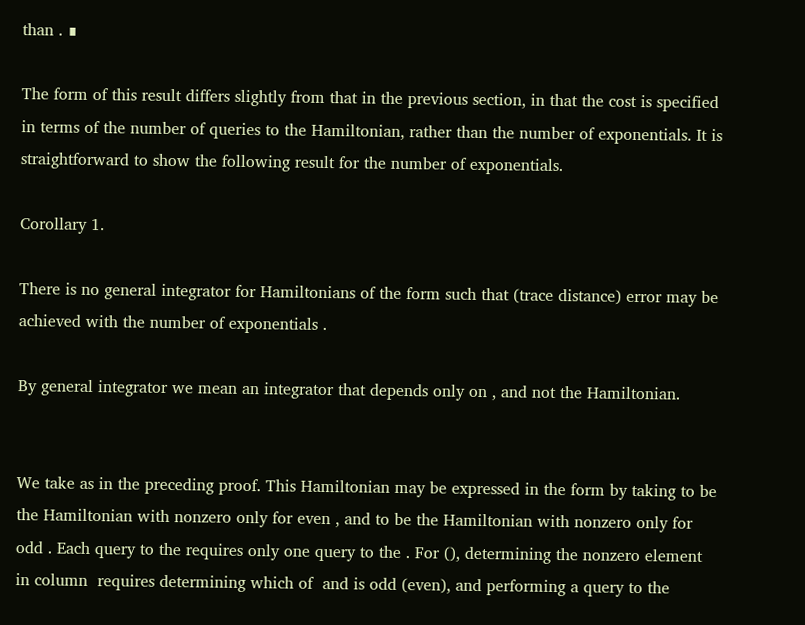than . ∎

The form of this result differs slightly from that in the previous section, in that the cost is specified in terms of the number of queries to the Hamiltonian, rather than the number of exponentials. It is straightforward to show the following result for the number of exponentials.

Corollary 1.

There is no general integrator for Hamiltonians of the form such that (trace distance) error may be achieved with the number of exponentials .

By general integrator we mean an integrator that depends only on , and not the Hamiltonian.


We take as in the preceding proof. This Hamiltonian may be expressed in the form by taking to be the Hamiltonian with nonzero only for even , and to be the Hamiltonian with nonzero only for odd . Each query to the requires only one query to the . For (), determining the nonzero element in column  requires determining which of  and is odd (even), and performing a query to the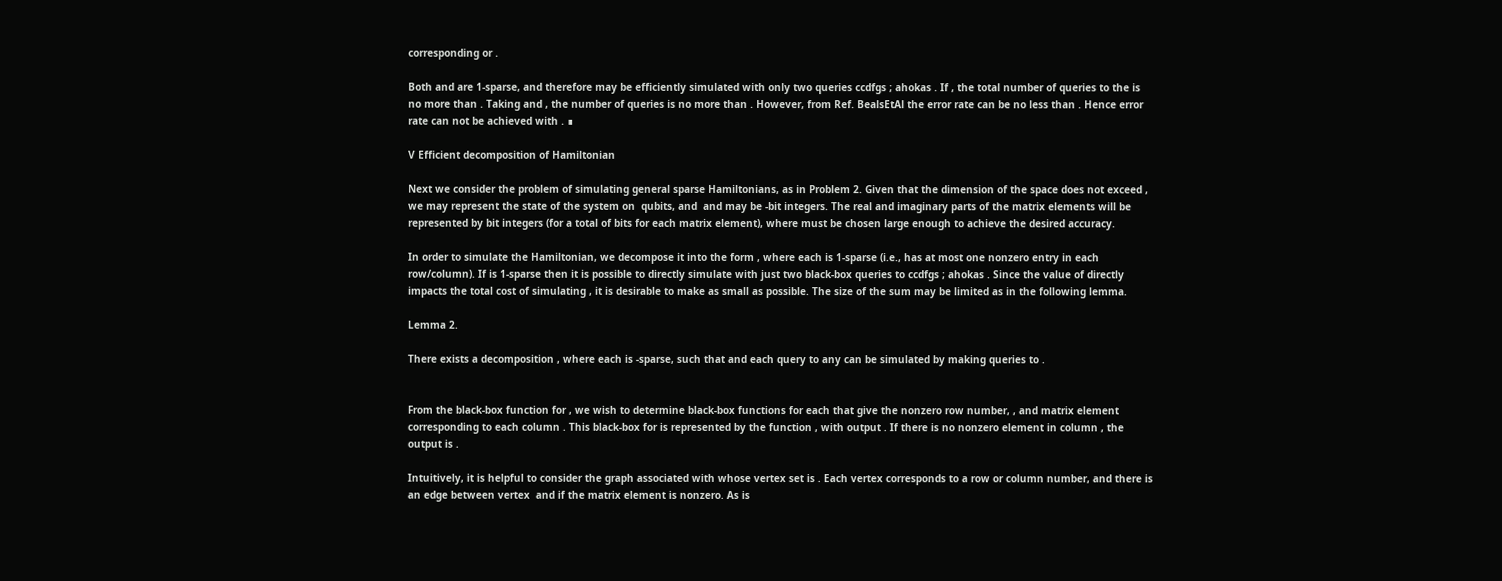corresponding or .

Both and are 1-sparse, and therefore may be efficiently simulated with only two queries ccdfgs ; ahokas . If , the total number of queries to the is no more than . Taking and , the number of queries is no more than . However, from Ref. BealsEtAl the error rate can be no less than . Hence error rate can not be achieved with . ∎

V Efficient decomposition of Hamiltonian

Next we consider the problem of simulating general sparse Hamiltonians, as in Problem 2. Given that the dimension of the space does not exceed , we may represent the state of the system on  qubits, and  and may be -bit integers. The real and imaginary parts of the matrix elements will be represented by bit integers (for a total of bits for each matrix element), where must be chosen large enough to achieve the desired accuracy.

In order to simulate the Hamiltonian, we decompose it into the form , where each is 1-sparse (i.e., has at most one nonzero entry in each row/column). If is 1-sparse then it is possible to directly simulate with just two black-box queries to ccdfgs ; ahokas . Since the value of directly impacts the total cost of simulating , it is desirable to make as small as possible. The size of the sum may be limited as in the following lemma.

Lemma 2.

There exists a decomposition , where each is -sparse, such that and each query to any can be simulated by making queries to .


From the black-box function for , we wish to determine black-box functions for each that give the nonzero row number, , and matrix element corresponding to each column . This black-box for is represented by the function , with output . If there is no nonzero element in column , the output is .

Intuitively, it is helpful to consider the graph associated with whose vertex set is . Each vertex corresponds to a row or column number, and there is an edge between vertex  and if the matrix element is nonzero. As is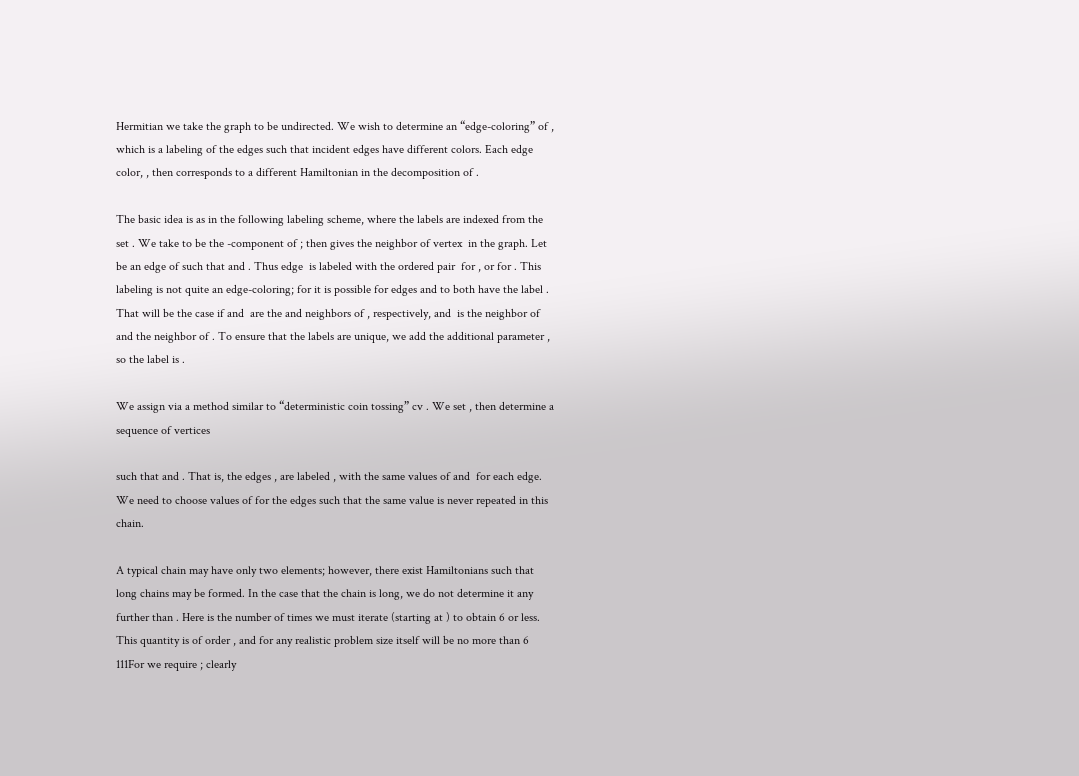Hermitian we take the graph to be undirected. We wish to determine an “edge-coloring” of , which is a labeling of the edges such that incident edges have different colors. Each edge color, , then corresponds to a different Hamiltonian in the decomposition of .

The basic idea is as in the following labeling scheme, where the labels are indexed from the set . We take to be the -component of ; then gives the neighbor of vertex  in the graph. Let be an edge of such that and . Thus edge  is labeled with the ordered pair  for , or for . This labeling is not quite an edge-coloring; for it is possible for edges and to both have the label . That will be the case if and  are the and neighbors of , respectively, and  is the neighbor of  and the neighbor of . To ensure that the labels are unique, we add the additional parameter , so the label is .

We assign via a method similar to “deterministic coin tossing” cv . We set , then determine a sequence of vertices

such that and . That is, the edges , are labeled , with the same values of and  for each edge. We need to choose values of for the edges such that the same value is never repeated in this chain.

A typical chain may have only two elements; however, there exist Hamiltonians such that long chains may be formed. In the case that the chain is long, we do not determine it any further than . Here is the number of times we must iterate (starting at ) to obtain 6 or less. This quantity is of order , and for any realistic problem size itself will be no more than 6 111For we require ; clearly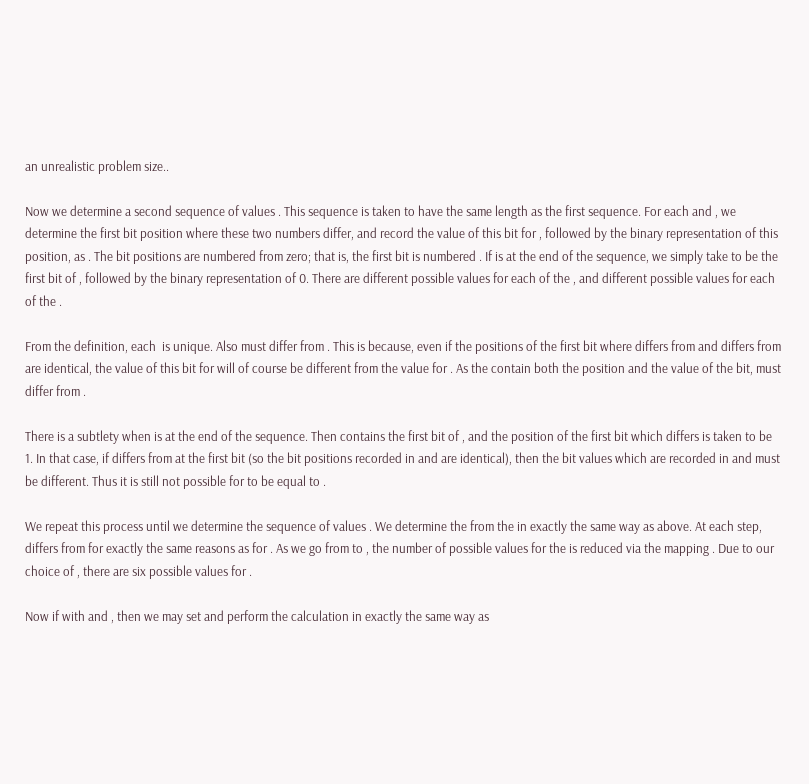an unrealistic problem size..

Now we determine a second sequence of values . This sequence is taken to have the same length as the first sequence. For each and , we determine the first bit position where these two numbers differ, and record the value of this bit for , followed by the binary representation of this position, as . The bit positions are numbered from zero; that is, the first bit is numbered . If is at the end of the sequence, we simply take to be the first bit of , followed by the binary representation of 0. There are different possible values for each of the , and different possible values for each of the .

From the definition, each  is unique. Also must differ from . This is because, even if the positions of the first bit where differs from and differs from are identical, the value of this bit for will of course be different from the value for . As the contain both the position and the value of the bit, must differ from .

There is a subtlety when is at the end of the sequence. Then contains the first bit of , and the position of the first bit which differs is taken to be 1. In that case, if differs from at the first bit (so the bit positions recorded in and are identical), then the bit values which are recorded in and must be different. Thus it is still not possible for to be equal to .

We repeat this process until we determine the sequence of values . We determine the from the in exactly the same way as above. At each step, differs from for exactly the same reasons as for . As we go from to , the number of possible values for the is reduced via the mapping . Due to our choice of , there are six possible values for .

Now if with and , then we may set and perform the calculation in exactly the same way as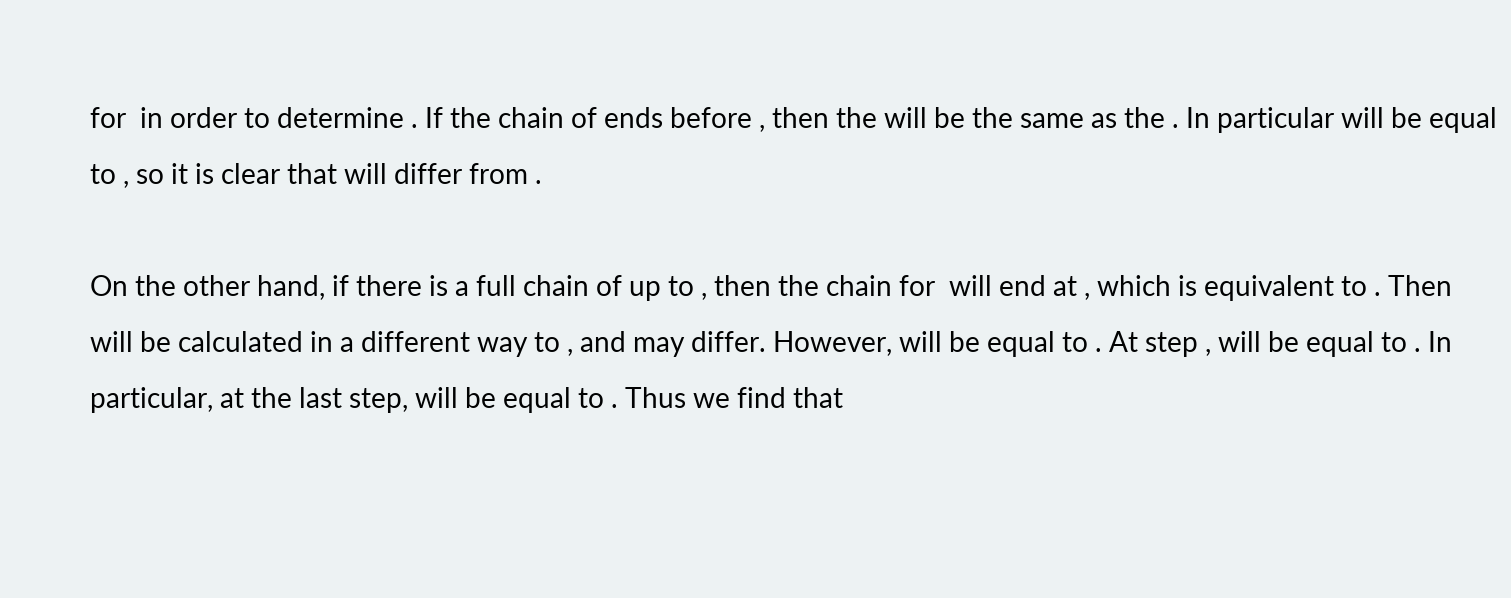for  in order to determine . If the chain of ends before , then the will be the same as the . In particular will be equal to , so it is clear that will differ from .

On the other hand, if there is a full chain of up to , then the chain for  will end at , which is equivalent to . Then will be calculated in a different way to , and may differ. However, will be equal to . At step , will be equal to . In particular, at the last step, will be equal to . Thus we find that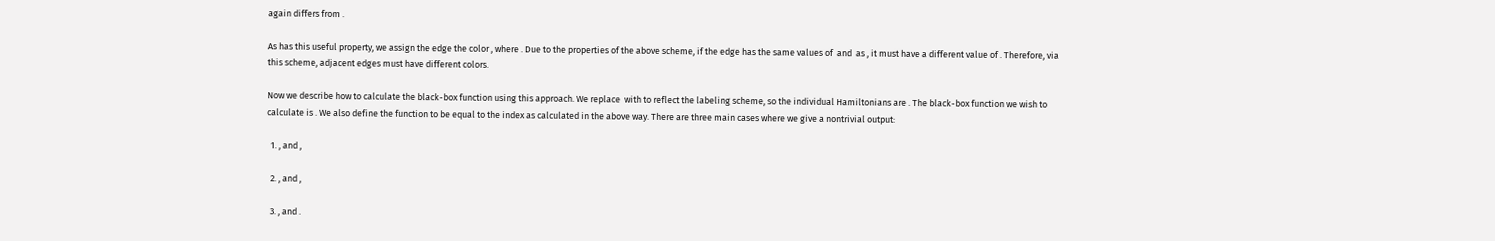again differs from .

As has this useful property, we assign the edge the color , where . Due to the properties of the above scheme, if the edge has the same values of  and  as , it must have a different value of . Therefore, via this scheme, adjacent edges must have different colors.

Now we describe how to calculate the black-box function using this approach. We replace  with to reflect the labeling scheme, so the individual Hamiltonians are . The black-box function we wish to calculate is . We also define the function to be equal to the index as calculated in the above way. There are three main cases where we give a nontrivial output:

  1. , and ,

  2. , and ,

  3. , and .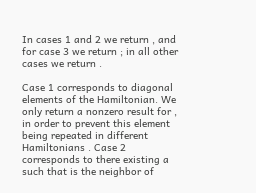In cases 1 and 2 we return , and for case 3 we return ; in all other cases we return .

Case 1 corresponds to diagonal elements of the Hamiltonian. We only return a nonzero result for , in order to prevent this element being repeated in different Hamiltonians . Case 2 corresponds to there existing a such that is the neighbor of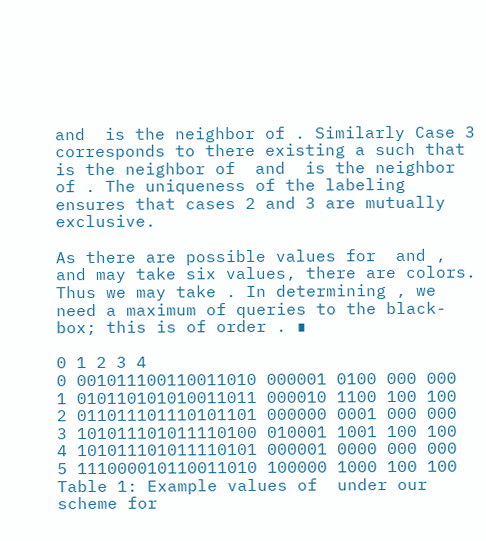and  is the neighbor of . Similarly Case 3 corresponds to there existing a such that  is the neighbor of  and  is the neighbor of . The uniqueness of the labeling ensures that cases 2 and 3 are mutually exclusive.

As there are possible values for  and , and may take six values, there are colors. Thus we may take . In determining , we need a maximum of queries to the black-box; this is of order . ∎

0 1 2 3 4
0 001011100110011010 000001 0100 000 000
1 010110101010011011 000010 1100 100 100
2 011011101110101101 000000 0001 000 000
3 101011101011110100 010001 1001 100 100
4 101011101011110101 000001 0000 000 000
5 111000010110011010 100000 1000 100 100
Table 1: Example values of  under our scheme for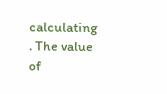calculating . The value of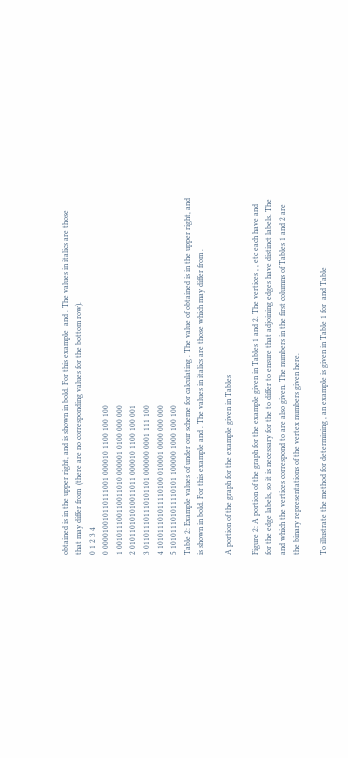obtained is in the upper right, and is shown in bold. For this example  and . The values in italics are those that may differ from  (there are no corresponding values for the bottom row).
0 1 2 3 4
0 000010010110111001 000010 1100 100 100
1 001011100110011010 000001 0100 000 000
2 010110101010011011 000010 1100 100 001
3 011011101110101101 000000 0001 111 100
4 101011101011110100 010001 0000 000 000
5 101011101011110101 100000 1000 100 100
Table 2: Example values of under our scheme for calculating . The value of obtained is in the upper right, and is shown in bold. For this example and . The values in italics are those which may differ from .

A portion of the graph for the example given in Tables

Figure 2: A portion of the graph for the example given in Tables 1 and 2. The vertices , , etc each have and for the edge labels, so it is necessary for the to differ to ensure that adjoining edges have distinct labels. The and which the vertices correspond to are also given. The numbers in the first columns of Tables 1 and 2 are the binary representations of the vertex numbers given here.

To illustrate the method for determining , an example is given in Table 1 for  and Table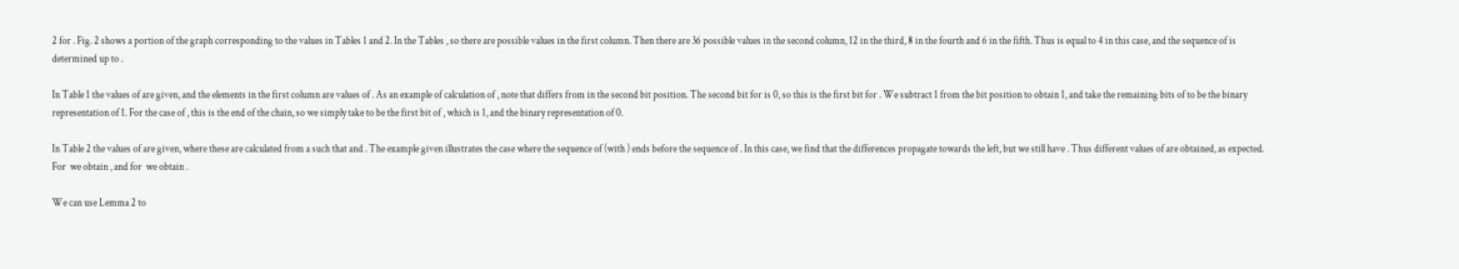2 for . Fig. 2 shows a portion of the graph corresponding to the values in Tables 1 and 2. In the Tables , so there are possible values in the first column. Then there are 36 possible values in the second column, 12 in the third, 8 in the fourth and 6 in the fifth. Thus is equal to 4 in this case, and the sequence of is determined up to .

In Table 1 the values of are given, and the elements in the first column are values of . As an example of calculation of , note that differs from in the second bit position. The second bit for is 0, so this is the first bit for . We subtract 1 from the bit position to obtain 1, and take the remaining bits of to be the binary representation of 1. For the case of , this is the end of the chain, so we simply take to be the first bit of , which is 1, and the binary representation of 0.

In Table 2 the values of are given, where these are calculated from a such that and . The example given illustrates the case where the sequence of (with ) ends before the sequence of . In this case, we find that the differences propagate towards the left, but we still have . Thus different values of are obtained, as expected. For  we obtain , and for  we obtain .

We can use Lemma 2 to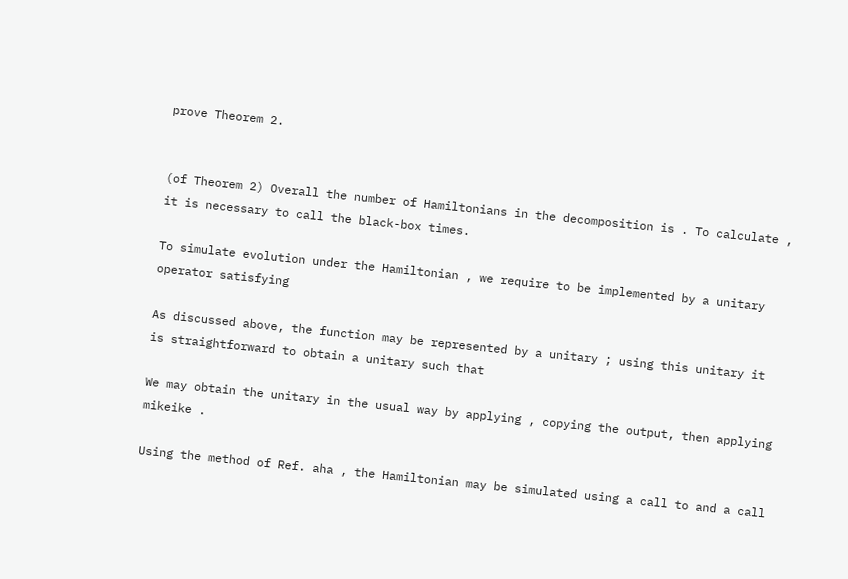prove Theorem 2.


(of Theorem 2) Overall the number of Hamiltonians in the decomposition is . To calculate , it is necessary to call the black-box times.

To simulate evolution under the Hamiltonian , we require to be implemented by a unitary operator satisfying

As discussed above, the function may be represented by a unitary ; using this unitary it is straightforward to obtain a unitary such that

We may obtain the unitary in the usual way by applying , copying the output, then applying mikeike .

Using the method of Ref. aha , the Hamiltonian may be simulated using a call to and a call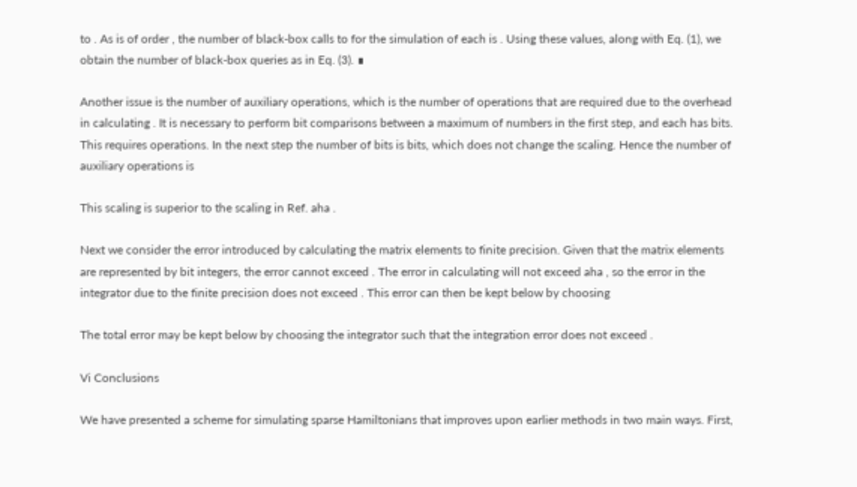to . As is of order , the number of black-box calls to for the simulation of each is . Using these values, along with Eq. (1), we obtain the number of black-box queries as in Eq. (3). ∎

Another issue is the number of auxiliary operations, which is the number of operations that are required due to the overhead in calculating . It is necessary to perform bit comparisons between a maximum of numbers in the first step, and each has bits. This requires operations. In the next step the number of bits is bits, which does not change the scaling. Hence the number of auxiliary operations is

This scaling is superior to the scaling in Ref. aha .

Next we consider the error introduced by calculating the matrix elements to finite precision. Given that the matrix elements are represented by bit integers, the error cannot exceed . The error in calculating will not exceed aha , so the error in the integrator due to the finite precision does not exceed . This error can then be kept below by choosing

The total error may be kept below by choosing the integrator such that the integration error does not exceed .

Vi Conclusions

We have presented a scheme for simulating sparse Hamiltonians that improves upon earlier methods in two main ways. First,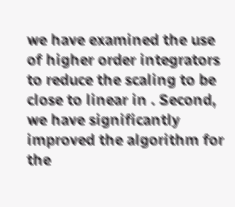we have examined the use of higher order integrators to reduce the scaling to be close to linear in . Second, we have significantly improved the algorithm for the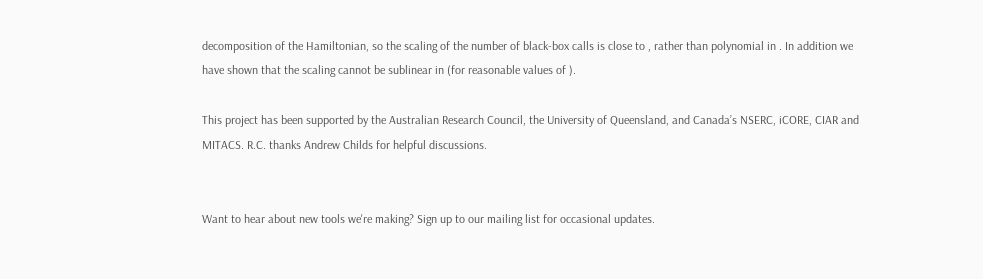decomposition of the Hamiltonian, so the scaling of the number of black-box calls is close to , rather than polynomial in . In addition we have shown that the scaling cannot be sublinear in (for reasonable values of ).

This project has been supported by the Australian Research Council, the University of Queensland, and Canada’s NSERC, iCORE, CIAR and MITACS. R.C. thanks Andrew Childs for helpful discussions.


Want to hear about new tools we're making? Sign up to our mailing list for occasional updates.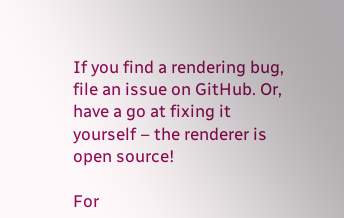If you find a rendering bug, file an issue on GitHub. Or, have a go at fixing it yourself – the renderer is open source!

For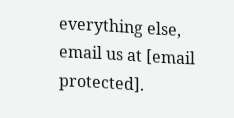everything else, email us at [email protected].